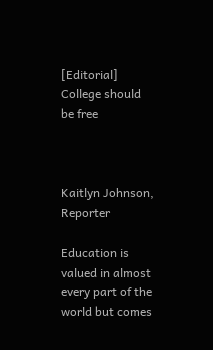[Editorial] College should be free



Kaitlyn Johnson, Reporter

Education is valued in almost every part of the world but comes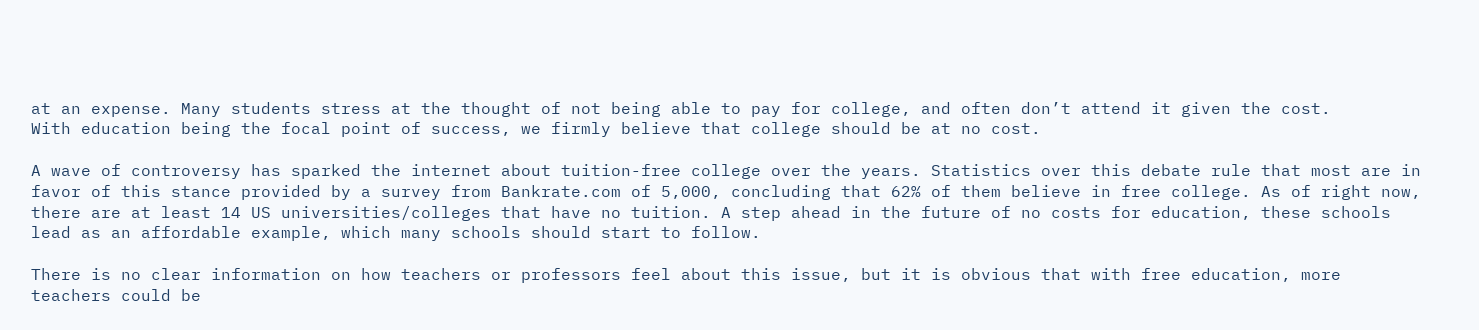at an expense. Many students stress at the thought of not being able to pay for college, and often don’t attend it given the cost.
With education being the focal point of success, we firmly believe that college should be at no cost.

A wave of controversy has sparked the internet about tuition-free college over the years. Statistics over this debate rule that most are in favor of this stance provided by a survey from Bankrate.com of 5,000, concluding that 62% of them believe in free college. As of right now, there are at least 14 US universities/colleges that have no tuition. A step ahead in the future of no costs for education, these schools lead as an affordable example, which many schools should start to follow.

There is no clear information on how teachers or professors feel about this issue, but it is obvious that with free education, more teachers could be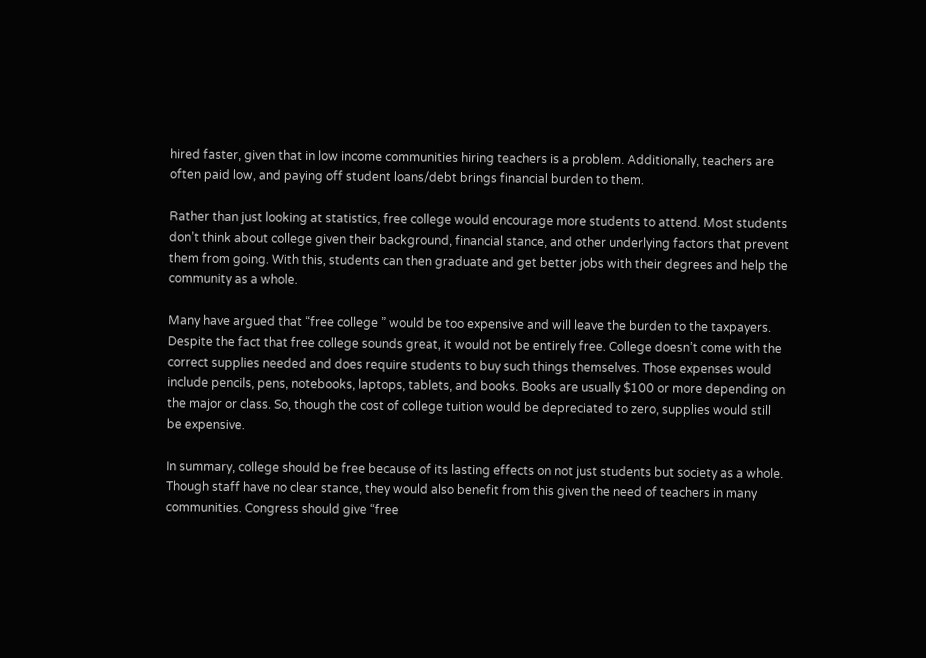hired faster, given that in low income communities hiring teachers is a problem. Additionally, teachers are often paid low, and paying off student loans/debt brings financial burden to them.

Rather than just looking at statistics, free college would encourage more students to attend. Most students don’t think about college given their background, financial stance, and other underlying factors that prevent them from going. With this, students can then graduate and get better jobs with their degrees and help the community as a whole.

Many have argued that “free college ” would be too expensive and will leave the burden to the taxpayers. Despite the fact that free college sounds great, it would not be entirely free. College doesn’t come with the correct supplies needed and does require students to buy such things themselves. Those expenses would include pencils, pens, notebooks, laptops, tablets, and books. Books are usually $100 or more depending on the major or class. So, though the cost of college tuition would be depreciated to zero, supplies would still be expensive.

In summary, college should be free because of its lasting effects on not just students but society as a whole. Though staff have no clear stance, they would also benefit from this given the need of teachers in many communities. Congress should give “free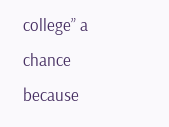college” a chance because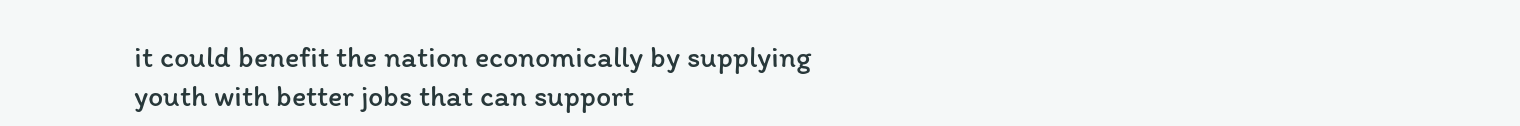it could benefit the nation economically by supplying youth with better jobs that can support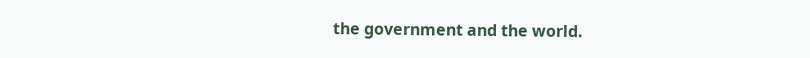the government and the world.